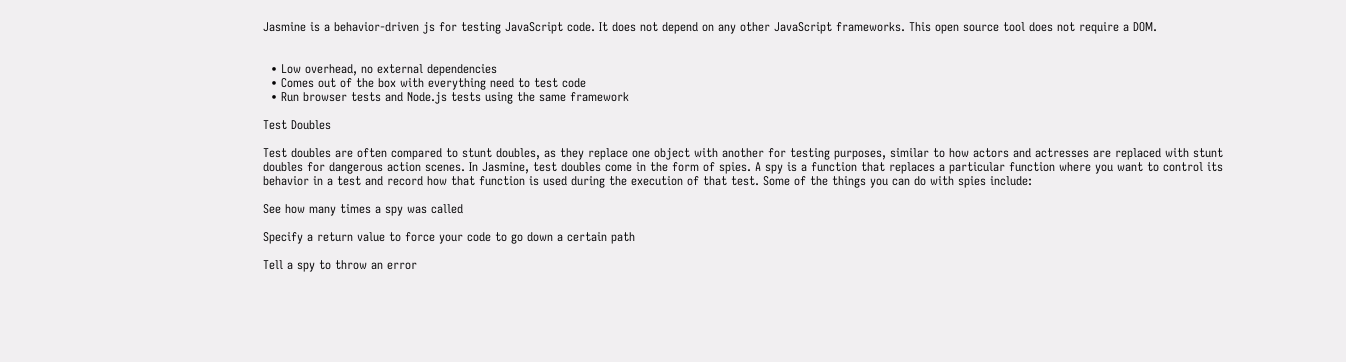Jasmine is a behavior-driven js for testing JavaScript code. It does not depend on any other JavaScript frameworks. This open source tool does not require a DOM.


  • Low overhead, no external dependencies
  • Comes out of the box with everything need to test code
  • Run browser tests and Node.js tests using the same framework

Test Doubles

Test doubles are often compared to stunt doubles, as they replace one object with another for testing purposes, similar to how actors and actresses are replaced with stunt doubles for dangerous action scenes. In Jasmine, test doubles come in the form of spies. A spy is a function that replaces a particular function where you want to control its behavior in a test and record how that function is used during the execution of that test. Some of the things you can do with spies include:

See how many times a spy was called

Specify a return value to force your code to go down a certain path

Tell a spy to throw an error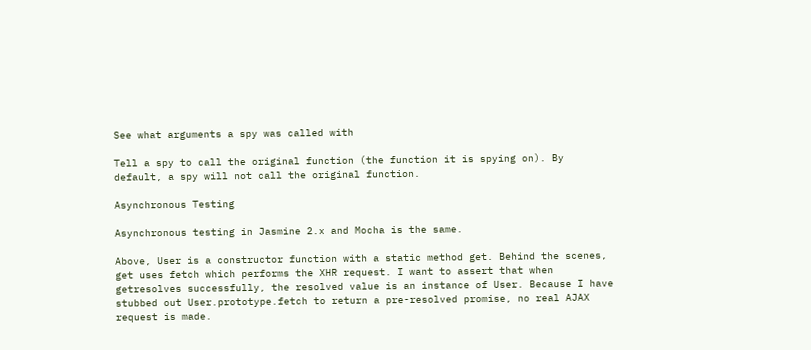See what arguments a spy was called with

Tell a spy to call the original function (the function it is spying on). By default, a spy will not call the original function.

Asynchronous Testing

Asynchronous testing in Jasmine 2.x and Mocha is the same.

Above, User is a constructor function with a static method get. Behind the scenes, get uses fetch which performs the XHR request. I want to assert that when getresolves successfully, the resolved value is an instance of User. Because I have stubbed out User.prototype.fetch to return a pre-resolved promise, no real AJAX request is made.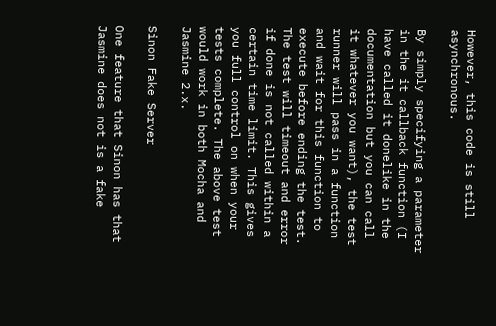However, this code is still asynchronous.

By simply specifying a parameter in the it callback function (I have called it donelike in the documentation but you can call it whatever you want), the test runner will pass in a function and wait for this function to execute before ending the test. The test will timeout and error if done is not called within a certain time limit. This gives you full control on when your tests complete. The above test would work in both Mocha and Jasmine 2.x.

Sinon Fake Server

One feature that Sinon has that Jasmine does not is a fake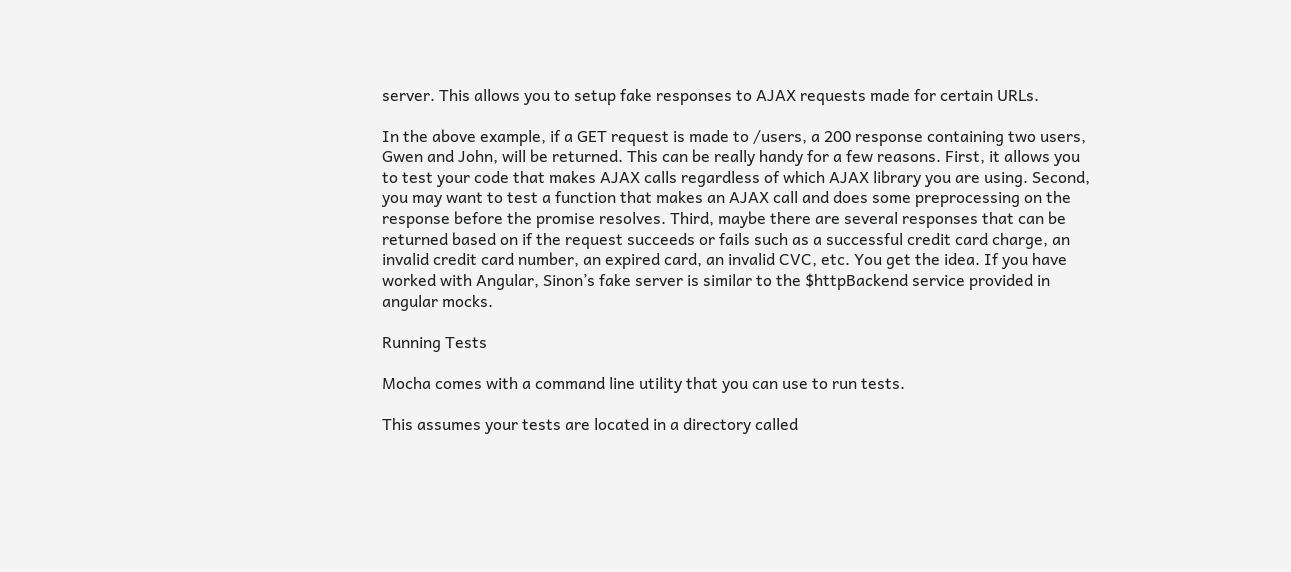server. This allows you to setup fake responses to AJAX requests made for certain URLs.

In the above example, if a GET request is made to /users, a 200 response containing two users, Gwen and John, will be returned. This can be really handy for a few reasons. First, it allows you to test your code that makes AJAX calls regardless of which AJAX library you are using. Second, you may want to test a function that makes an AJAX call and does some preprocessing on the response before the promise resolves. Third, maybe there are several responses that can be returned based on if the request succeeds or fails such as a successful credit card charge, an invalid credit card number, an expired card, an invalid CVC, etc. You get the idea. If you have worked with Angular, Sinon’s fake server is similar to the $httpBackend service provided in angular mocks.

Running Tests

Mocha comes with a command line utility that you can use to run tests.

This assumes your tests are located in a directory called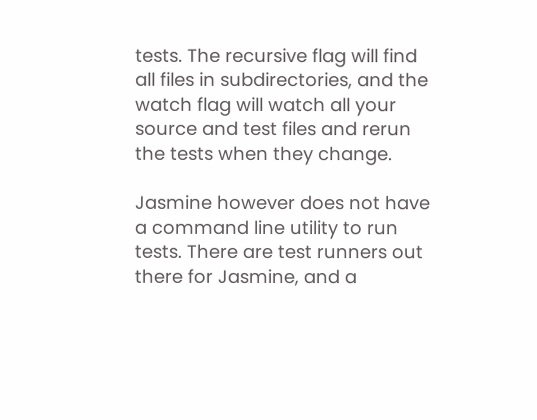tests. The recursive flag will find all files in subdirectories, and the watch flag will watch all your source and test files and rerun the tests when they change.

Jasmine however does not have a command line utility to run tests. There are test runners out there for Jasmine, and a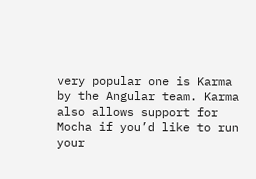very popular one is Karma by the Angular team. Karma also allows support for Mocha if you’d like to run your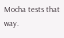Mocha tests that way.